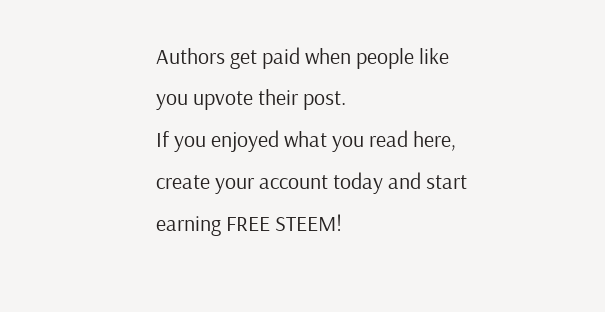Authors get paid when people like you upvote their post.
If you enjoyed what you read here, create your account today and start earning FREE STEEM!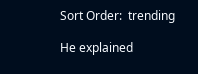Sort Order:  trending

He explained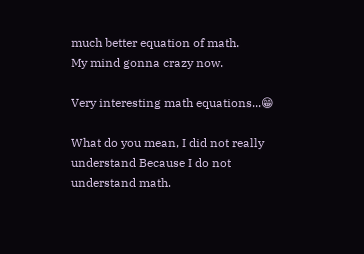much better equation of math.
My mind gonna crazy now.

Very interesting math equations...😁

What do you mean, I did not really understand Because I do not understand math.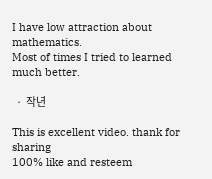I have low attraction about mathematics.
Most of times I tried to learned much better.

  ·  작년

This is excellent video. thank for sharing
100% like and resteem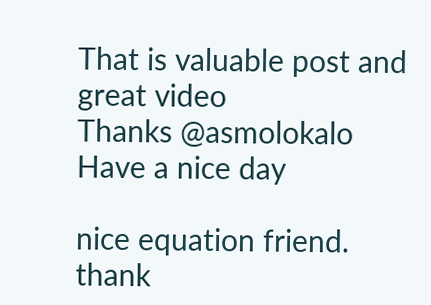That is valuable post and great video
Thanks @asmolokalo
Have a nice day

nice equation friend.
thank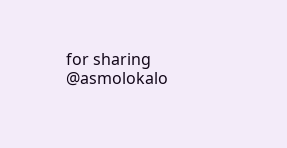for sharing @asmolokalo